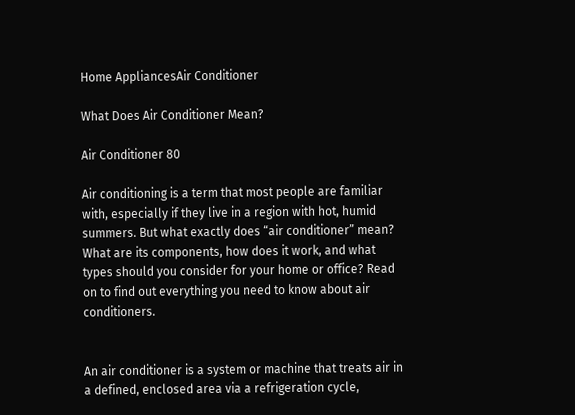Home AppliancesAir Conditioner

What Does Air Conditioner Mean?

Air Conditioner 80

Air conditioning is a term that most people are familiar with, especially if they live in a region with hot, humid summers. But what exactly does “air conditioner” mean? What are its components, how does it work, and what types should you consider for your home or office? Read on to find out everything you need to know about air conditioners.


An air conditioner is a system or machine that treats air in a defined, enclosed area via a refrigeration cycle,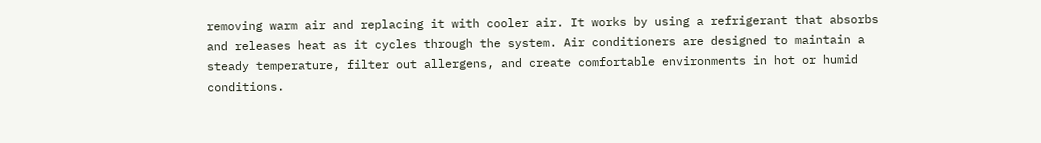removing warm air and replacing it with cooler air. It works by using a refrigerant that absorbs and releases heat as it cycles through the system. Air conditioners are designed to maintain a steady temperature, filter out allergens, and create comfortable environments in hot or humid conditions.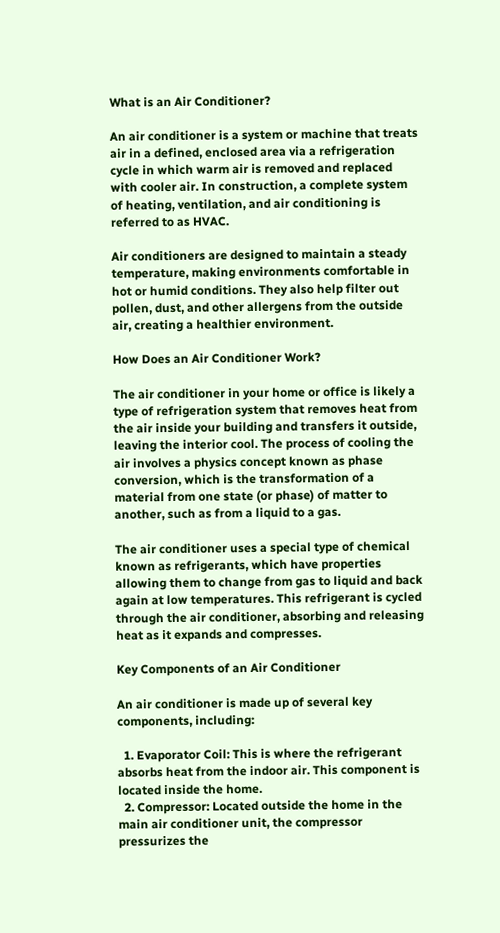What is an Air Conditioner?

An air conditioner is a system or machine that treats air in a defined, enclosed area via a refrigeration cycle in which warm air is removed and replaced with cooler air. In construction, a complete system of heating, ventilation, and air conditioning is referred to as HVAC.

Air conditioners are designed to maintain a steady temperature, making environments comfortable in hot or humid conditions. They also help filter out pollen, dust, and other allergens from the outside air, creating a healthier environment.

How Does an Air Conditioner Work?

The air conditioner in your home or office is likely a type of refrigeration system that removes heat from the air inside your building and transfers it outside, leaving the interior cool. The process of cooling the air involves a physics concept known as phase conversion, which is the transformation of a material from one state (or phase) of matter to another, such as from a liquid to a gas.

The air conditioner uses a special type of chemical known as refrigerants, which have properties allowing them to change from gas to liquid and back again at low temperatures. This refrigerant is cycled through the air conditioner, absorbing and releasing heat as it expands and compresses.

Key Components of an Air Conditioner

An air conditioner is made up of several key components, including:

  1. Evaporator Coil: This is where the refrigerant absorbs heat from the indoor air. This component is located inside the home.
  2. Compressor: Located outside the home in the main air conditioner unit, the compressor pressurizes the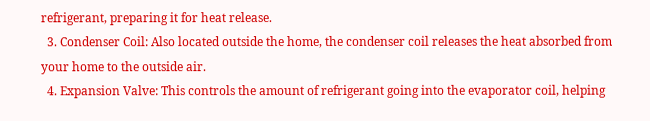refrigerant, preparing it for heat release.
  3. Condenser Coil: Also located outside the home, the condenser coil releases the heat absorbed from your home to the outside air.
  4. Expansion Valve: This controls the amount of refrigerant going into the evaporator coil, helping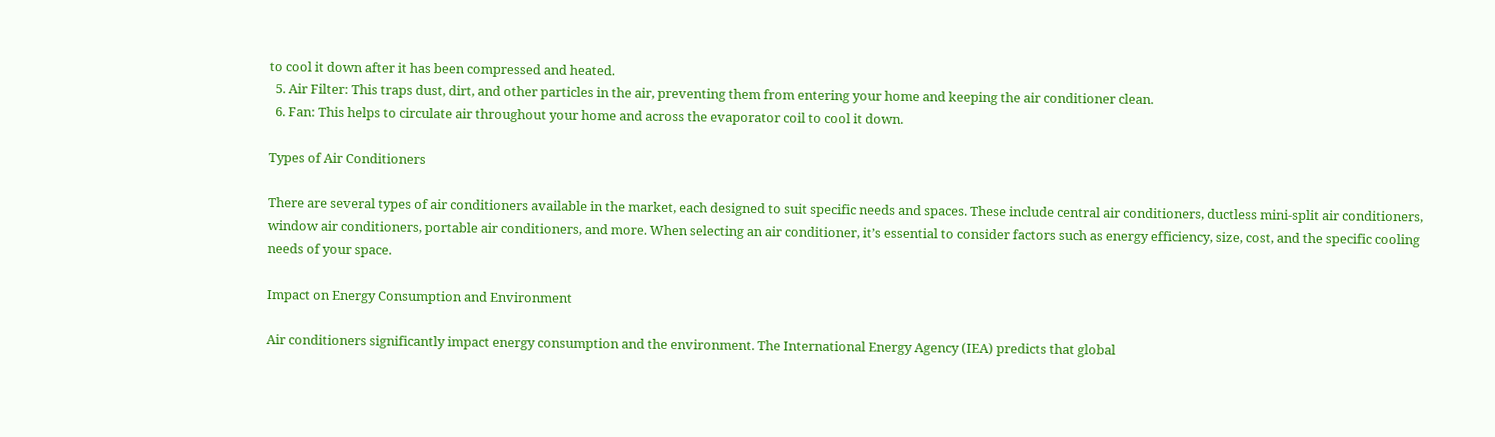to cool it down after it has been compressed and heated.
  5. Air Filter: This traps dust, dirt, and other particles in the air, preventing them from entering your home and keeping the air conditioner clean.
  6. Fan: This helps to circulate air throughout your home and across the evaporator coil to cool it down.

Types of Air Conditioners

There are several types of air conditioners available in the market, each designed to suit specific needs and spaces. These include central air conditioners, ductless mini-split air conditioners, window air conditioners, portable air conditioners, and more. When selecting an air conditioner, it’s essential to consider factors such as energy efficiency, size, cost, and the specific cooling needs of your space.

Impact on Energy Consumption and Environment

Air conditioners significantly impact energy consumption and the environment. The International Energy Agency (IEA) predicts that global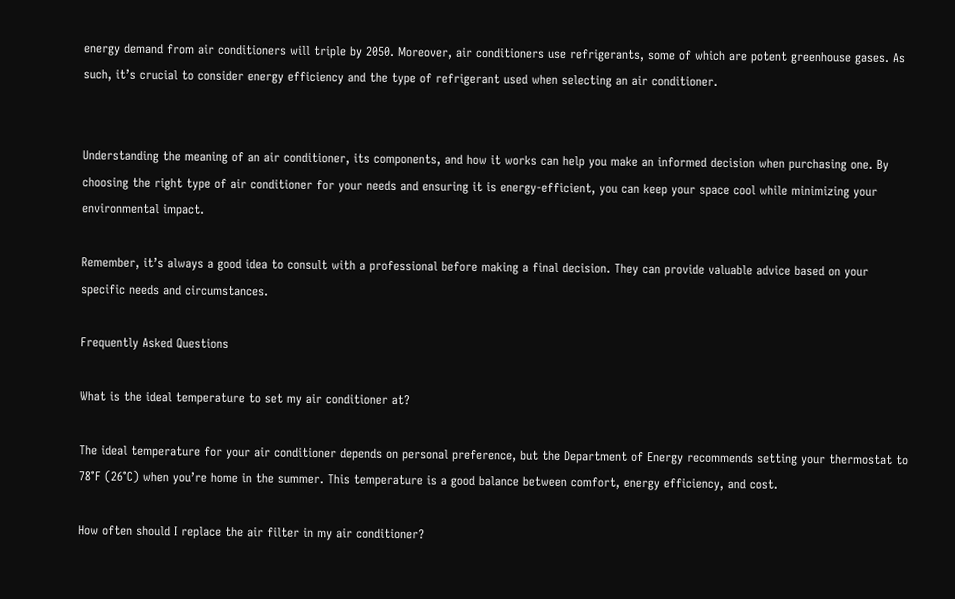energy demand from air conditioners will triple by 2050. Moreover, air conditioners use refrigerants, some of which are potent greenhouse gases. As such, it’s crucial to consider energy efficiency and the type of refrigerant used when selecting an air conditioner.


Understanding the meaning of an air conditioner, its components, and how it works can help you make an informed decision when purchasing one. By choosing the right type of air conditioner for your needs and ensuring it is energy-efficient, you can keep your space cool while minimizing your environmental impact.

Remember, it’s always a good idea to consult with a professional before making a final decision. They can provide valuable advice based on your specific needs and circumstances.

Frequently Asked Questions

What is the ideal temperature to set my air conditioner at?

The ideal temperature for your air conditioner depends on personal preference, but the Department of Energy recommends setting your thermostat to 78°F (26°C) when you’re home in the summer. This temperature is a good balance between comfort, energy efficiency, and cost.

How often should I replace the air filter in my air conditioner?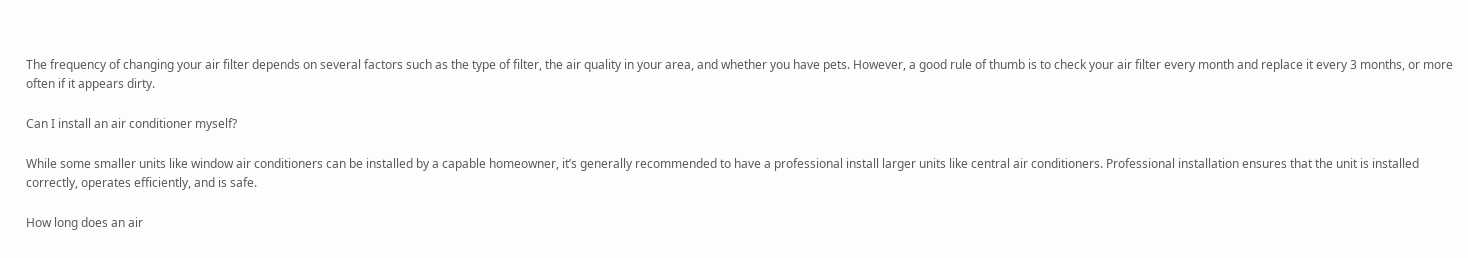The frequency of changing your air filter depends on several factors such as the type of filter, the air quality in your area, and whether you have pets. However, a good rule of thumb is to check your air filter every month and replace it every 3 months, or more often if it appears dirty.

Can I install an air conditioner myself?

While some smaller units like window air conditioners can be installed by a capable homeowner, it’s generally recommended to have a professional install larger units like central air conditioners. Professional installation ensures that the unit is installed correctly, operates efficiently, and is safe.

How long does an air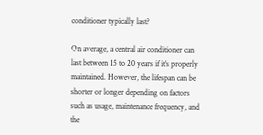conditioner typically last?

On average, a central air conditioner can last between 15 to 20 years if it’s properly maintained. However, the lifespan can be shorter or longer depending on factors such as usage, maintenance frequency, and the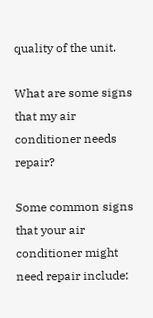quality of the unit.

What are some signs that my air conditioner needs repair?

Some common signs that your air conditioner might need repair include: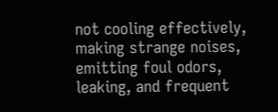not cooling effectively, making strange noises, emitting foul odors, leaking, and frequent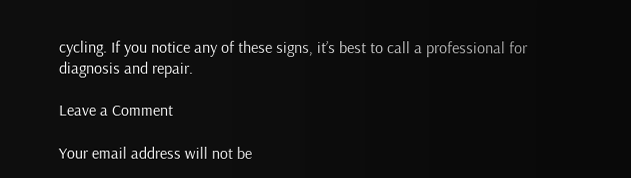cycling. If you notice any of these signs, it’s best to call a professional for diagnosis and repair.

Leave a Comment

Your email address will not be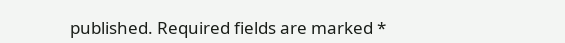published. Required fields are marked *